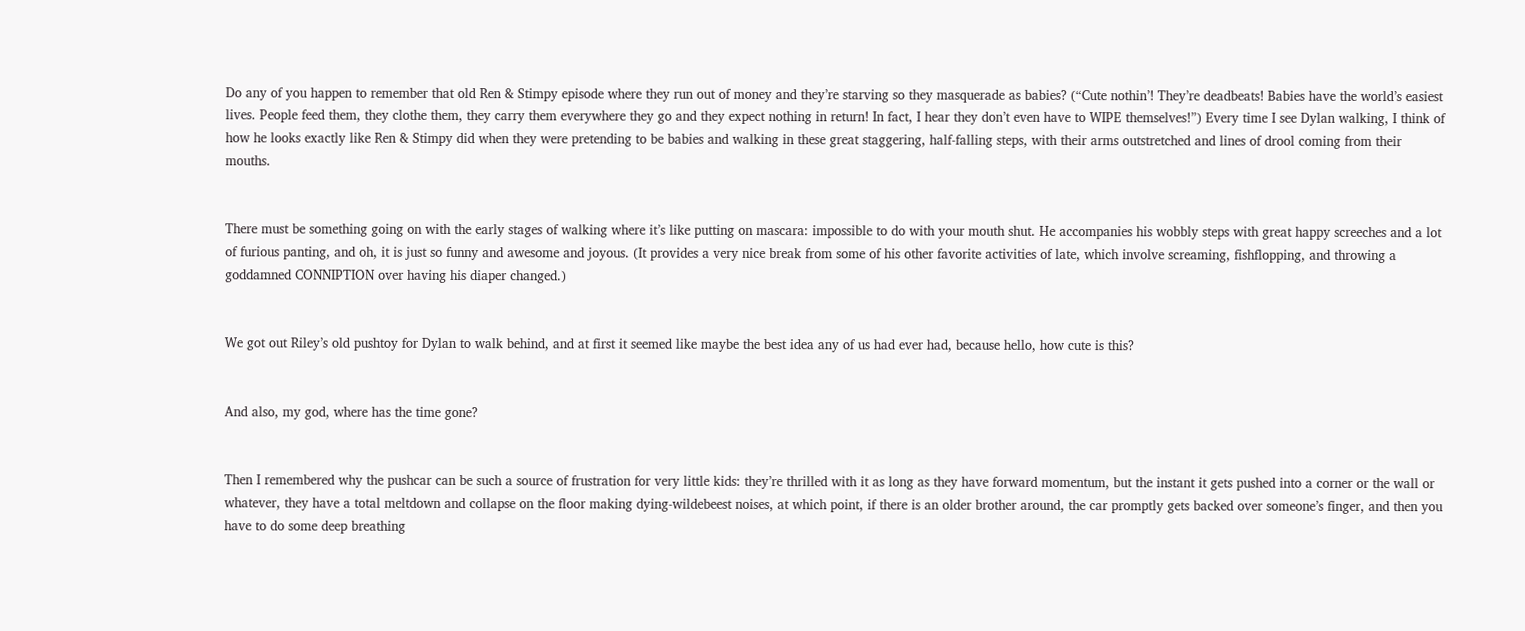Do any of you happen to remember that old Ren & Stimpy episode where they run out of money and they’re starving so they masquerade as babies? (“Cute nothin’! They’re deadbeats! Babies have the world’s easiest lives. People feed them, they clothe them, they carry them everywhere they go and they expect nothing in return! In fact, I hear they don’t even have to WIPE themselves!”) Every time I see Dylan walking, I think of how he looks exactly like Ren & Stimpy did when they were pretending to be babies and walking in these great staggering, half-falling steps, with their arms outstretched and lines of drool coming from their mouths.


There must be something going on with the early stages of walking where it’s like putting on mascara: impossible to do with your mouth shut. He accompanies his wobbly steps with great happy screeches and a lot of furious panting, and oh, it is just so funny and awesome and joyous. (It provides a very nice break from some of his other favorite activities of late, which involve screaming, fishflopping, and throwing a goddamned CONNIPTION over having his diaper changed.)


We got out Riley’s old pushtoy for Dylan to walk behind, and at first it seemed like maybe the best idea any of us had ever had, because hello, how cute is this?


And also, my god, where has the time gone?


Then I remembered why the pushcar can be such a source of frustration for very little kids: they’re thrilled with it as long as they have forward momentum, but the instant it gets pushed into a corner or the wall or whatever, they have a total meltdown and collapse on the floor making dying-wildebeest noises, at which point, if there is an older brother around, the car promptly gets backed over someone’s finger, and then you have to do some deep breathing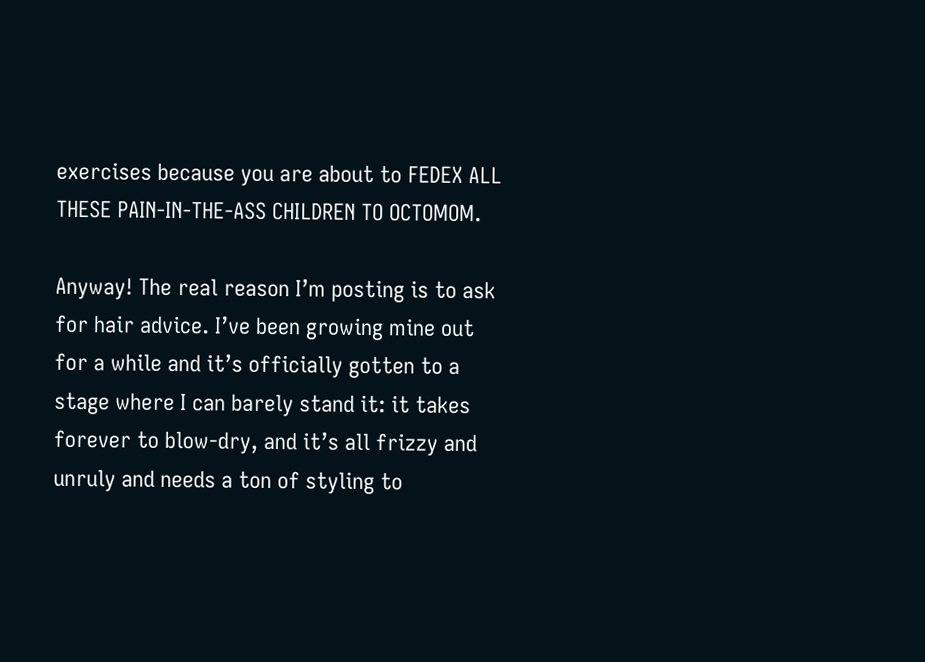exercises because you are about to FEDEX ALL THESE PAIN-IN-THE-ASS CHILDREN TO OCTOMOM.

Anyway! The real reason I’m posting is to ask for hair advice. I’ve been growing mine out for a while and it’s officially gotten to a stage where I can barely stand it: it takes forever to blow-dry, and it’s all frizzy and unruly and needs a ton of styling to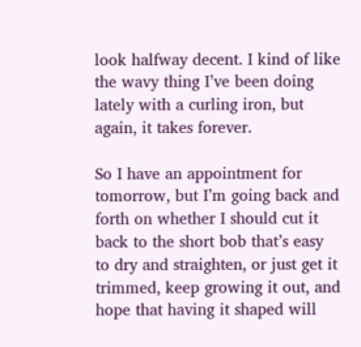look halfway decent. I kind of like the wavy thing I’ve been doing lately with a curling iron, but again, it takes forever.

So I have an appointment for tomorrow, but I’m going back and forth on whether I should cut it back to the short bob that’s easy to dry and straighten, or just get it trimmed, keep growing it out, and hope that having it shaped will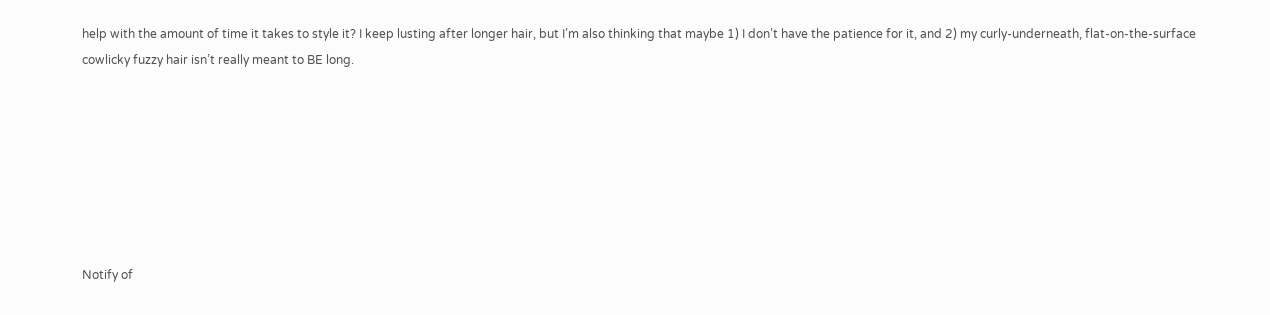help with the amount of time it takes to style it? I keep lusting after longer hair, but I’m also thinking that maybe 1) I don’t have the patience for it, and 2) my curly-underneath, flat-on-the-surface cowlicky fuzzy hair isn’t really meant to BE long.







Notify of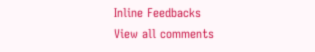Inline Feedbacks
View all comments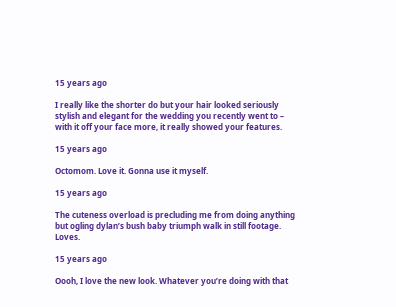15 years ago

I really like the shorter do but your hair looked seriously stylish and elegant for the wedding you recently went to – with it off your face more, it really showed your features.

15 years ago

Octomom. Love it. Gonna use it myself.

15 years ago

The cuteness overload is precluding me from doing anything but ogling dylan’s bush baby triumph walk in still footage. Loves.

15 years ago

Oooh, I love the new look. Whatever you’re doing with that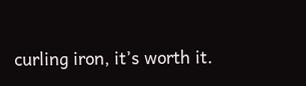curling iron, it’s worth it.